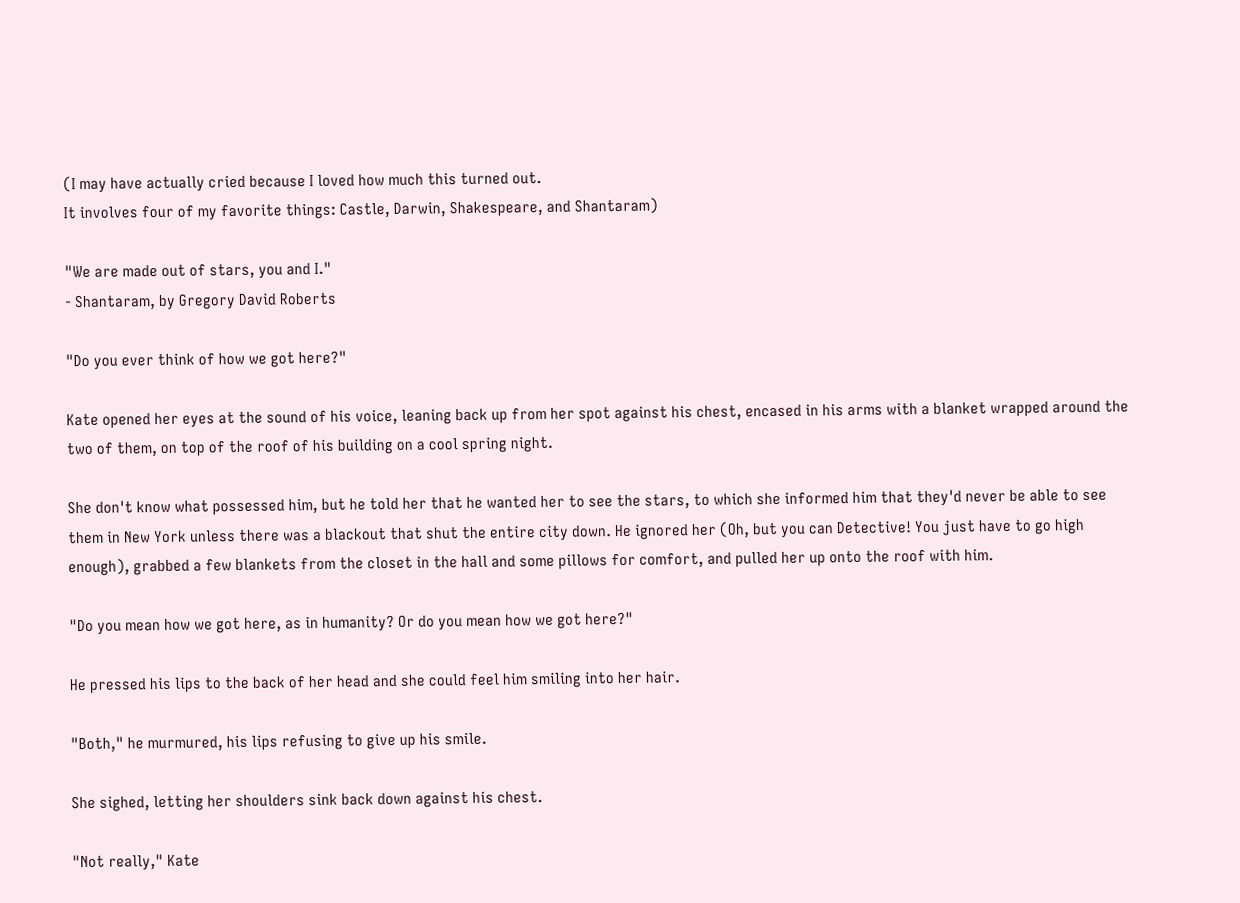(I may have actually cried because I loved how much this turned out.
It involves four of my favorite things: Castle, Darwin, Shakespeare, and Shantaram)

"We are made out of stars, you and I."
- Shantaram, by Gregory David Roberts

"Do you ever think of how we got here?"

Kate opened her eyes at the sound of his voice, leaning back up from her spot against his chest, encased in his arms with a blanket wrapped around the two of them, on top of the roof of his building on a cool spring night.

She don't know what possessed him, but he told her that he wanted her to see the stars, to which she informed him that they'd never be able to see them in New York unless there was a blackout that shut the entire city down. He ignored her (Oh, but you can Detective! You just have to go high enough), grabbed a few blankets from the closet in the hall and some pillows for comfort, and pulled her up onto the roof with him.

"Do you mean how we got here, as in humanity? Or do you mean how we got here?"

He pressed his lips to the back of her head and she could feel him smiling into her hair.

"Both," he murmured, his lips refusing to give up his smile.

She sighed, letting her shoulders sink back down against his chest.

"Not really," Kate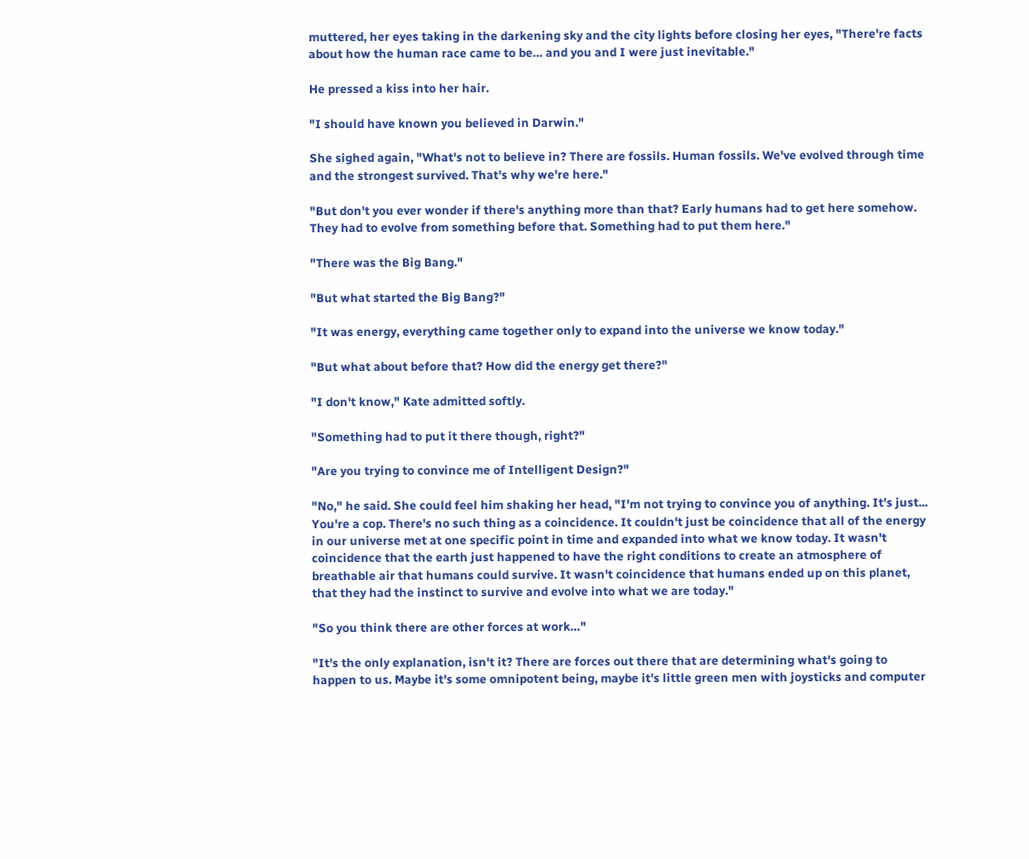muttered, her eyes taking in the darkening sky and the city lights before closing her eyes, "There're facts about how the human race came to be… and you and I were just inevitable."

He pressed a kiss into her hair.

"I should have known you believed in Darwin."

She sighed again, "What's not to believe in? There are fossils. Human fossils. We've evolved through time and the strongest survived. That's why we're here."

"But don't you ever wonder if there's anything more than that? Early humans had to get here somehow. They had to evolve from something before that. Something had to put them here."

"There was the Big Bang."

"But what started the Big Bang?"

"It was energy, everything came together only to expand into the universe we know today."

"But what about before that? How did the energy get there?"

"I don't know," Kate admitted softly.

"Something had to put it there though, right?"

"Are you trying to convince me of Intelligent Design?"

"No," he said. She could feel him shaking her head, "I'm not trying to convince you of anything. It's just... You're a cop. There's no such thing as a coincidence. It couldn't just be coincidence that all of the energy in our universe met at one specific point in time and expanded into what we know today. It wasn't coincidence that the earth just happened to have the right conditions to create an atmosphere of breathable air that humans could survive. It wasn't coincidence that humans ended up on this planet, that they had the instinct to survive and evolve into what we are today."

"So you think there are other forces at work…"

"It's the only explanation, isn't it? There are forces out there that are determining what's going to happen to us. Maybe it's some omnipotent being, maybe it's little green men with joysticks and computer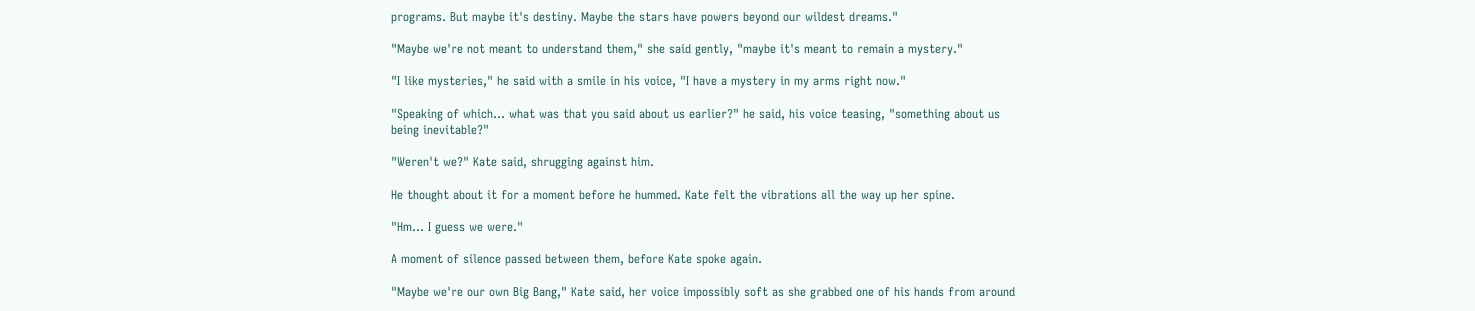programs. But maybe it's destiny. Maybe the stars have powers beyond our wildest dreams."

"Maybe we're not meant to understand them," she said gently, "maybe it's meant to remain a mystery."

"I like mysteries," he said with a smile in his voice, "I have a mystery in my arms right now."

"Speaking of which… what was that you said about us earlier?" he said, his voice teasing, "something about us being inevitable?"

"Weren't we?" Kate said, shrugging against him.

He thought about it for a moment before he hummed. Kate felt the vibrations all the way up her spine.

"Hm… I guess we were."

A moment of silence passed between them, before Kate spoke again.

"Maybe we're our own Big Bang," Kate said, her voice impossibly soft as she grabbed one of his hands from around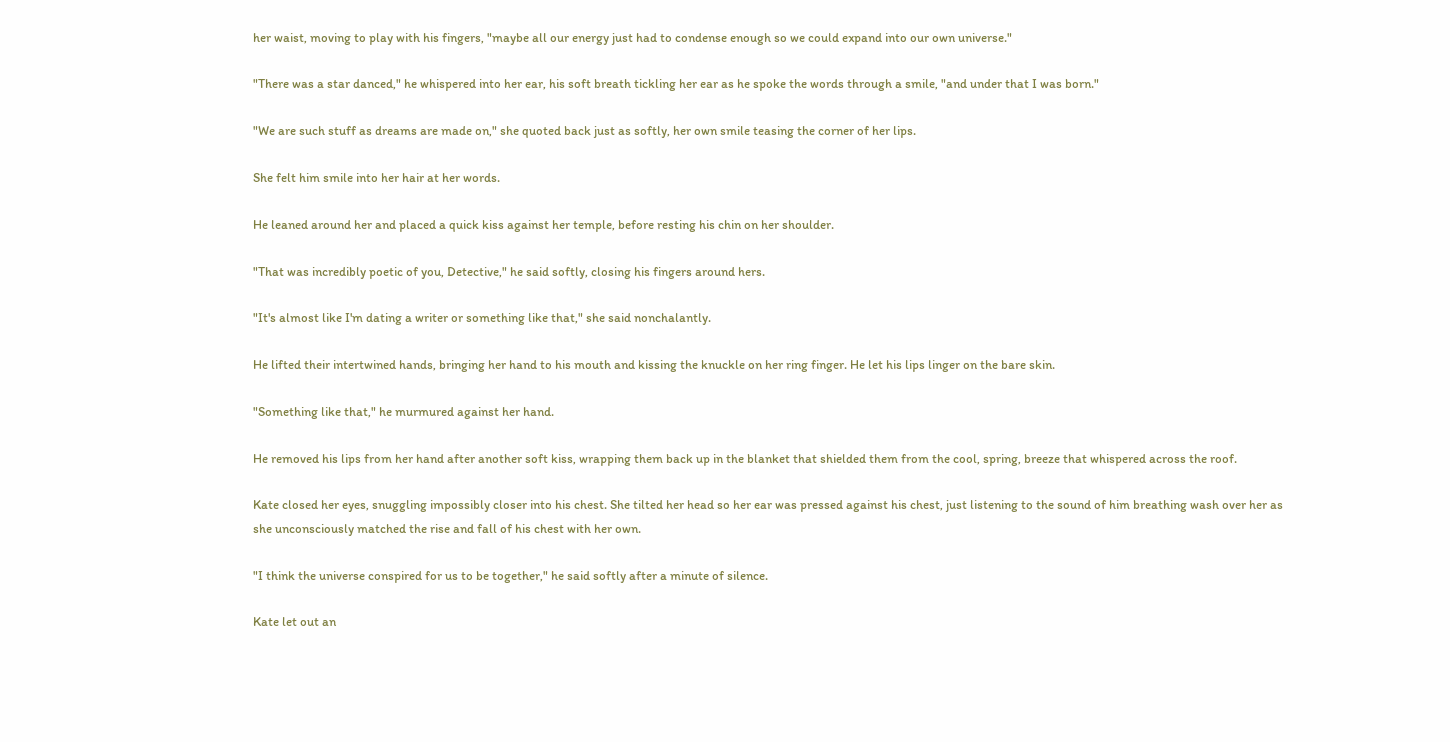her waist, moving to play with his fingers, "maybe all our energy just had to condense enough so we could expand into our own universe."

"There was a star danced," he whispered into her ear, his soft breath tickling her ear as he spoke the words through a smile, "and under that I was born."

"We are such stuff as dreams are made on," she quoted back just as softly, her own smile teasing the corner of her lips.

She felt him smile into her hair at her words.

He leaned around her and placed a quick kiss against her temple, before resting his chin on her shoulder.

"That was incredibly poetic of you, Detective," he said softly, closing his fingers around hers.

"It's almost like I'm dating a writer or something like that," she said nonchalantly.

He lifted their intertwined hands, bringing her hand to his mouth and kissing the knuckle on her ring finger. He let his lips linger on the bare skin.

"Something like that," he murmured against her hand.

He removed his lips from her hand after another soft kiss, wrapping them back up in the blanket that shielded them from the cool, spring, breeze that whispered across the roof.

Kate closed her eyes, snuggling impossibly closer into his chest. She tilted her head so her ear was pressed against his chest, just listening to the sound of him breathing wash over her as she unconsciously matched the rise and fall of his chest with her own.

"I think the universe conspired for us to be together," he said softly after a minute of silence.

Kate let out an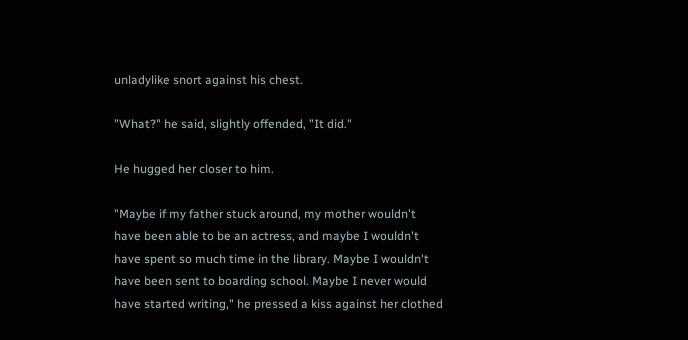unladylike snort against his chest.

"What?" he said, slightly offended, "It did."

He hugged her closer to him.

"Maybe if my father stuck around, my mother wouldn't have been able to be an actress, and maybe I wouldn't have spent so much time in the library. Maybe I wouldn't have been sent to boarding school. Maybe I never would have started writing," he pressed a kiss against her clothed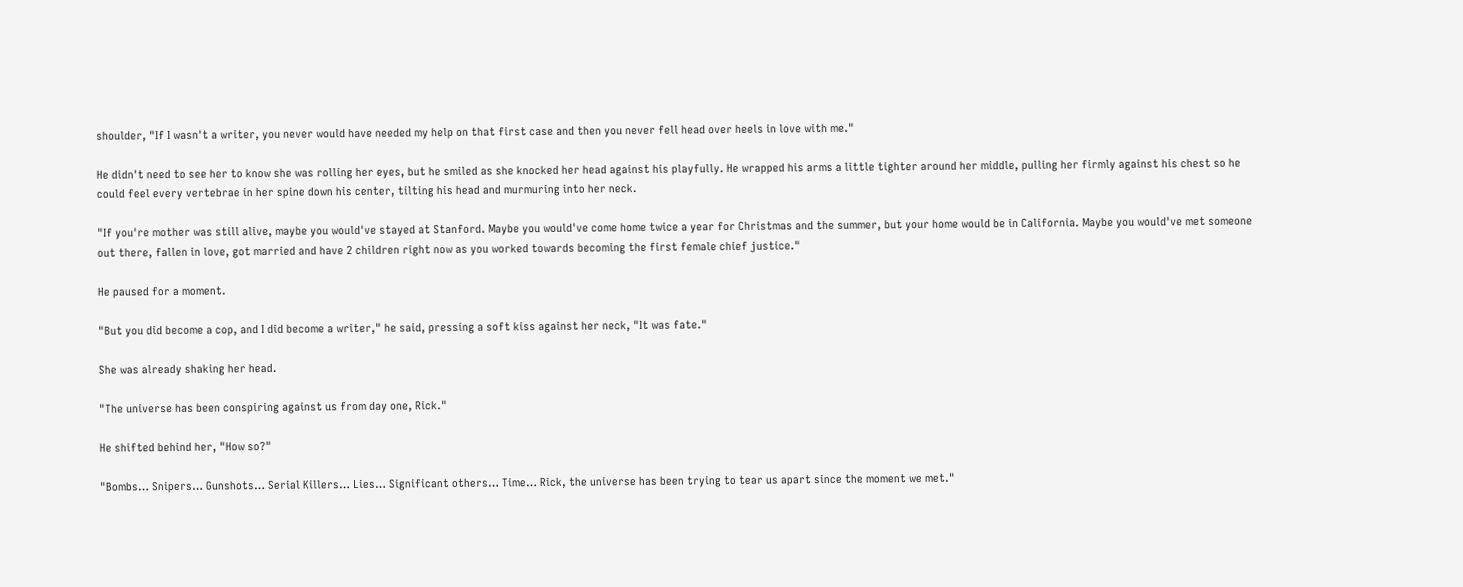shoulder, "If I wasn't a writer, you never would have needed my help on that first case and then you never fell head over heels in love with me."

He didn't need to see her to know she was rolling her eyes, but he smiled as she knocked her head against his playfully. He wrapped his arms a little tighter around her middle, pulling her firmly against his chest so he could feel every vertebrae in her spine down his center, tilting his head and murmuring into her neck.

"If you're mother was still alive, maybe you would've stayed at Stanford. Maybe you would've come home twice a year for Christmas and the summer, but your home would be in California. Maybe you would've met someone out there, fallen in love, got married and have 2 children right now as you worked towards becoming the first female chief justice."

He paused for a moment.

"But you did become a cop, and I did become a writer," he said, pressing a soft kiss against her neck, "It was fate."

She was already shaking her head.

"The universe has been conspiring against us from day one, Rick."

He shifted behind her, "How so?"

"Bombs… Snipers… Gunshots… Serial Killers… Lies… Significant others… Time… Rick, the universe has been trying to tear us apart since the moment we met."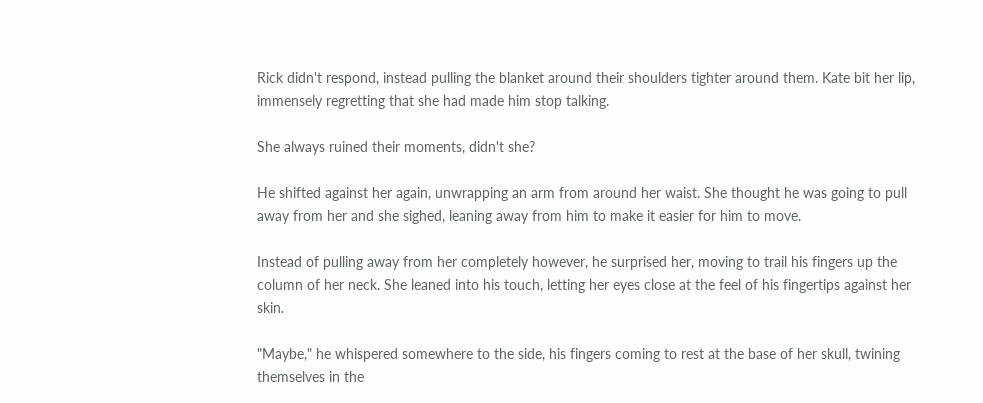Rick didn't respond, instead pulling the blanket around their shoulders tighter around them. Kate bit her lip, immensely regretting that she had made him stop talking.

She always ruined their moments, didn't she?

He shifted against her again, unwrapping an arm from around her waist. She thought he was going to pull away from her and she sighed, leaning away from him to make it easier for him to move.

Instead of pulling away from her completely however, he surprised her, moving to trail his fingers up the column of her neck. She leaned into his touch, letting her eyes close at the feel of his fingertips against her skin.

"Maybe," he whispered somewhere to the side, his fingers coming to rest at the base of her skull, twining themselves in the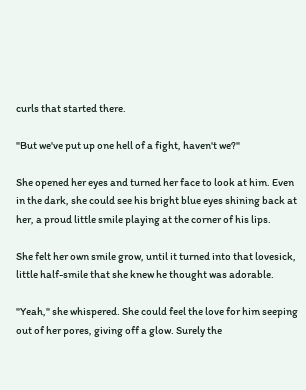curls that started there.

"But we've put up one hell of a fight, haven't we?"

She opened her eyes and turned her face to look at him. Even in the dark, she could see his bright blue eyes shining back at her, a proud little smile playing at the corner of his lips.

She felt her own smile grow, until it turned into that lovesick, little half-smile that she knew he thought was adorable.

"Yeah," she whispered. She could feel the love for him seeping out of her pores, giving off a glow. Surely the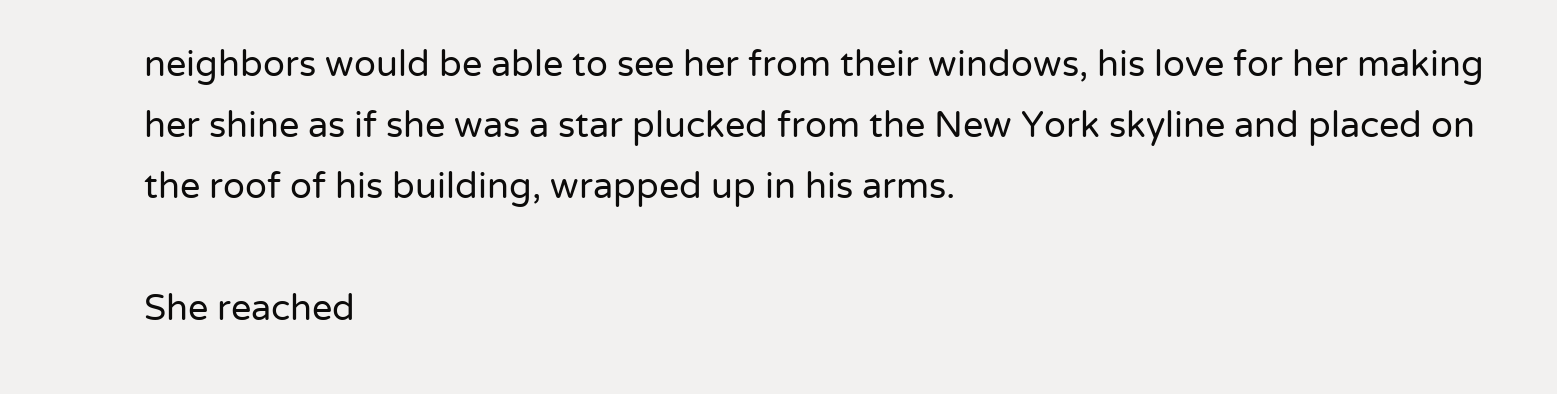neighbors would be able to see her from their windows, his love for her making her shine as if she was a star plucked from the New York skyline and placed on the roof of his building, wrapped up in his arms.

She reached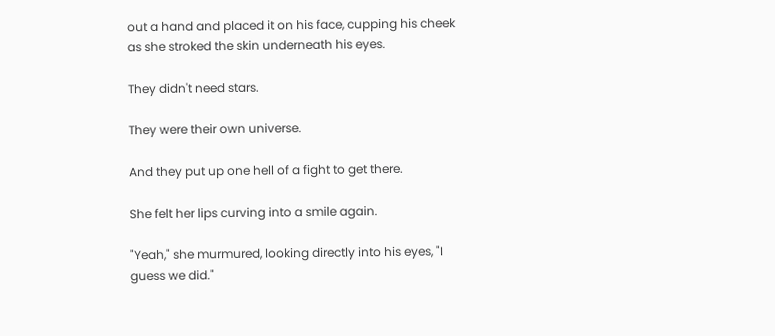out a hand and placed it on his face, cupping his cheek as she stroked the skin underneath his eyes.

They didn't need stars.

They were their own universe.

And they put up one hell of a fight to get there.

She felt her lips curving into a smile again.

"Yeah," she murmured, looking directly into his eyes, "I guess we did."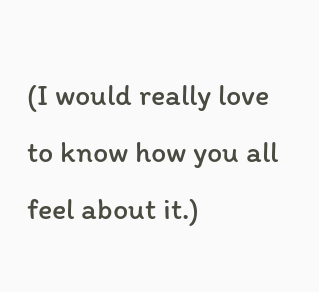(I would really love to know how you all feel about it.)